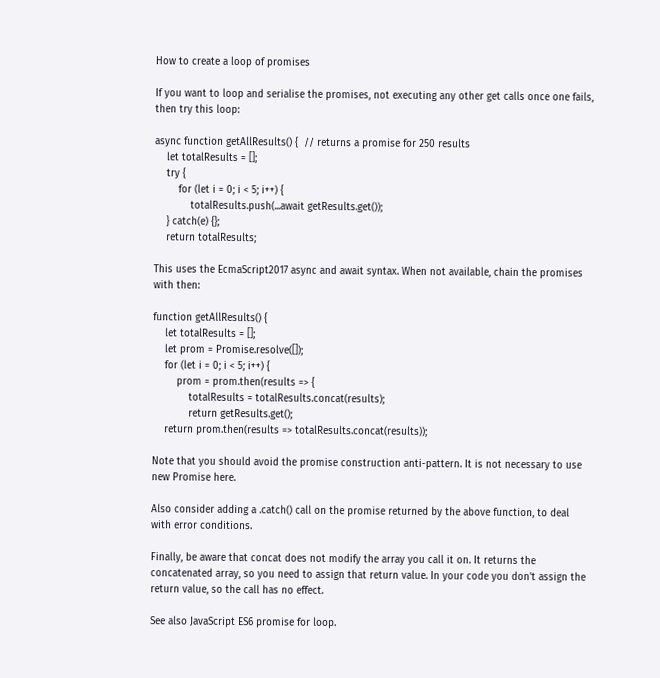How to create a loop of promises

If you want to loop and serialise the promises, not executing any other get calls once one fails, then try this loop:

async function getAllResults() {  // returns a promise for 250 results
    let totalResults = [];
    try {
        for (let i = 0; i < 5; i++) {
            totalResults.push(...await getResults.get());
    } catch(e) {};
    return totalResults;

This uses the EcmaScript2017 async and await syntax. When not available, chain the promises with then:

function getAllResults() {
    let totalResults = [];
    let prom = Promise.resolve([]);
    for (let i = 0; i < 5; i++) {
        prom = prom.then(results => {
            totalResults = totalResults.concat(results);
            return getResults.get();
    return prom.then(results => totalResults.concat(results));

Note that you should avoid the promise construction anti-pattern. It is not necessary to use new Promise here.

Also consider adding a .catch() call on the promise returned by the above function, to deal with error conditions.

Finally, be aware that concat does not modify the array you call it on. It returns the concatenated array, so you need to assign that return value. In your code you don't assign the return value, so the call has no effect.

See also JavaScript ES6 promise for loop.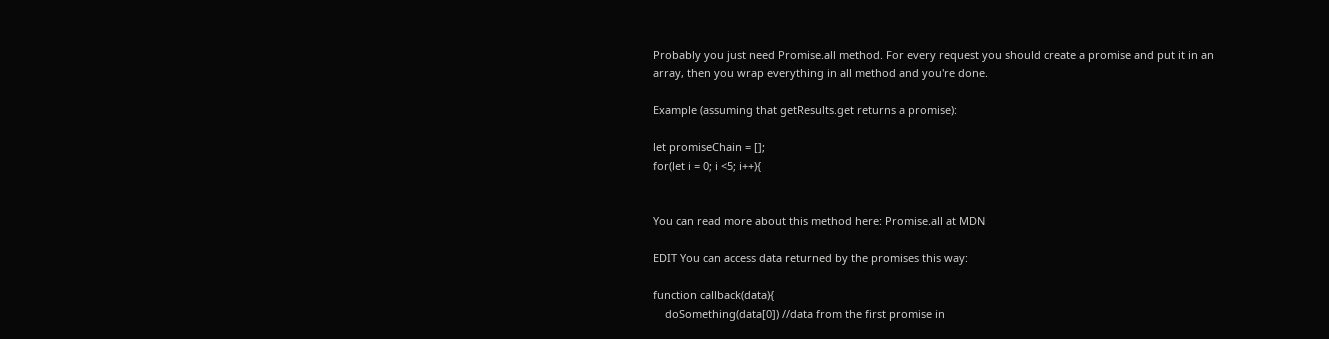Probably you just need Promise.all method. For every request you should create a promise and put it in an array, then you wrap everything in all method and you're done.

Example (assuming that getResults.get returns a promise):

let promiseChain = [];
for(let i = 0; i <5; i++){


You can read more about this method here: Promise.all at MDN

EDIT You can access data returned by the promises this way:

function callback(data){
    doSomething(data[0]) //data from the first promise in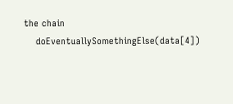the chain
    doEventuallySomethingElse(data[4])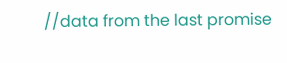//data from the last promise